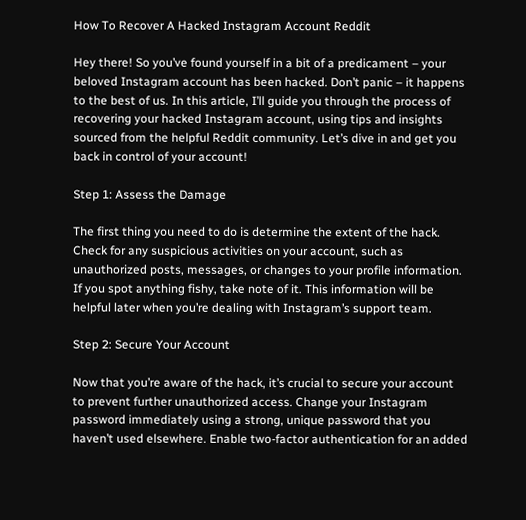How To Recover A Hacked Instagram Account Reddit

Hey there! So you’ve found yourself in a bit of a predicament – your beloved Instagram account has been hacked. Don’t panic – it happens to the best of us. In this article, I’ll guide you through the process of recovering your hacked Instagram account, using tips and insights sourced from the helpful Reddit community. Let’s dive in and get you back in control of your account!

Step 1: Assess the Damage

The first thing you need to do is determine the extent of the hack. Check for any suspicious activities on your account, such as unauthorized posts, messages, or changes to your profile information. If you spot anything fishy, take note of it. This information will be helpful later when you’re dealing with Instagram’s support team.

Step 2: Secure Your Account

Now that you’re aware of the hack, it’s crucial to secure your account to prevent further unauthorized access. Change your Instagram password immediately using a strong, unique password that you haven’t used elsewhere. Enable two-factor authentication for an added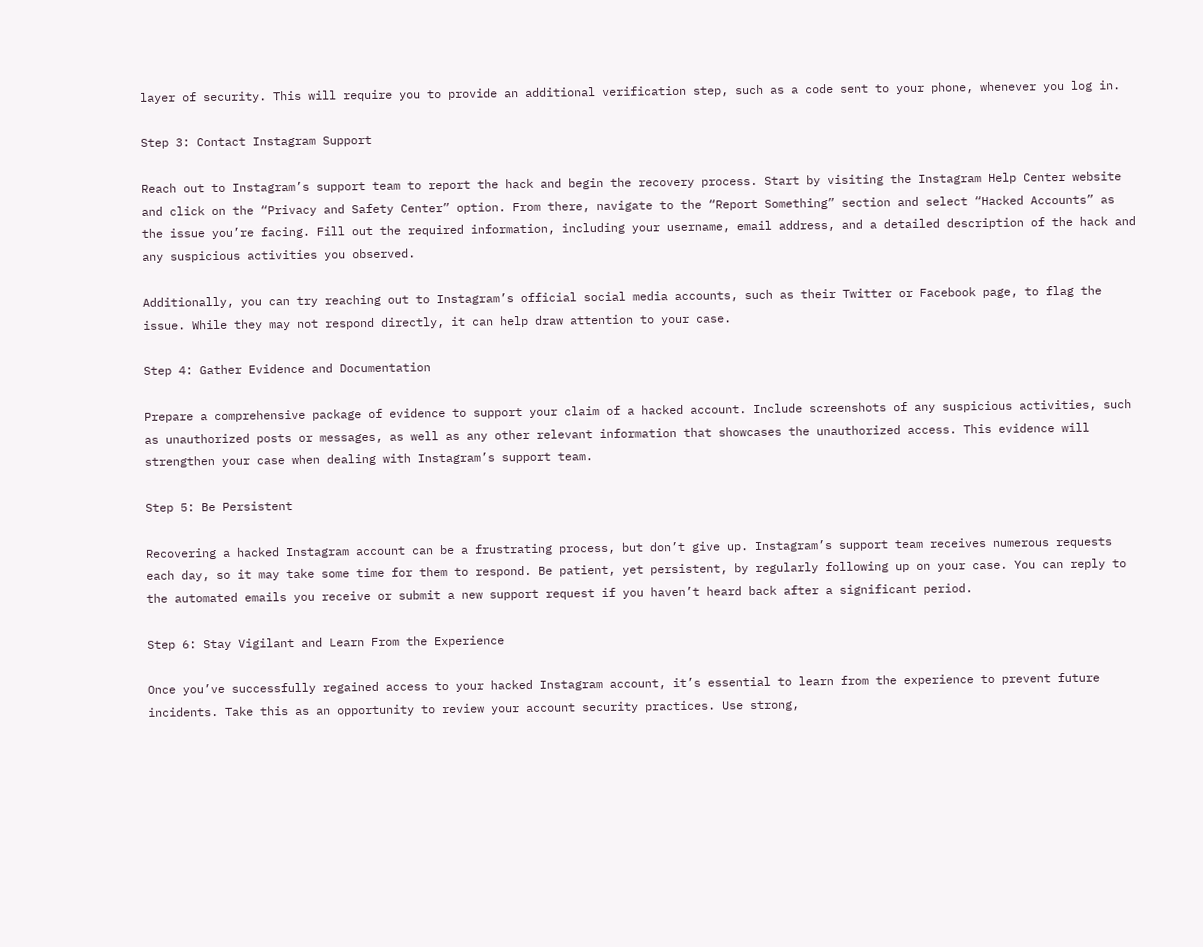layer of security. This will require you to provide an additional verification step, such as a code sent to your phone, whenever you log in.

Step 3: Contact Instagram Support

Reach out to Instagram’s support team to report the hack and begin the recovery process. Start by visiting the Instagram Help Center website and click on the “Privacy and Safety Center” option. From there, navigate to the “Report Something” section and select “Hacked Accounts” as the issue you’re facing. Fill out the required information, including your username, email address, and a detailed description of the hack and any suspicious activities you observed.

Additionally, you can try reaching out to Instagram’s official social media accounts, such as their Twitter or Facebook page, to flag the issue. While they may not respond directly, it can help draw attention to your case.

Step 4: Gather Evidence and Documentation

Prepare a comprehensive package of evidence to support your claim of a hacked account. Include screenshots of any suspicious activities, such as unauthorized posts or messages, as well as any other relevant information that showcases the unauthorized access. This evidence will strengthen your case when dealing with Instagram’s support team.

Step 5: Be Persistent

Recovering a hacked Instagram account can be a frustrating process, but don’t give up. Instagram’s support team receives numerous requests each day, so it may take some time for them to respond. Be patient, yet persistent, by regularly following up on your case. You can reply to the automated emails you receive or submit a new support request if you haven’t heard back after a significant period.

Step 6: Stay Vigilant and Learn From the Experience

Once you’ve successfully regained access to your hacked Instagram account, it’s essential to learn from the experience to prevent future incidents. Take this as an opportunity to review your account security practices. Use strong,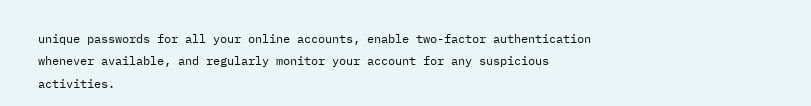unique passwords for all your online accounts, enable two-factor authentication whenever available, and regularly monitor your account for any suspicious activities.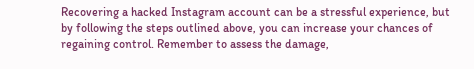Recovering a hacked Instagram account can be a stressful experience, but by following the steps outlined above, you can increase your chances of regaining control. Remember to assess the damage,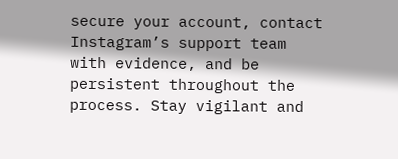secure your account, contact Instagram’s support team with evidence, and be persistent throughout the process. Stay vigilant and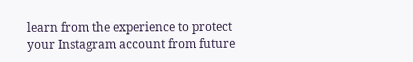learn from the experience to protect your Instagram account from future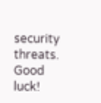security threats. Good luck!